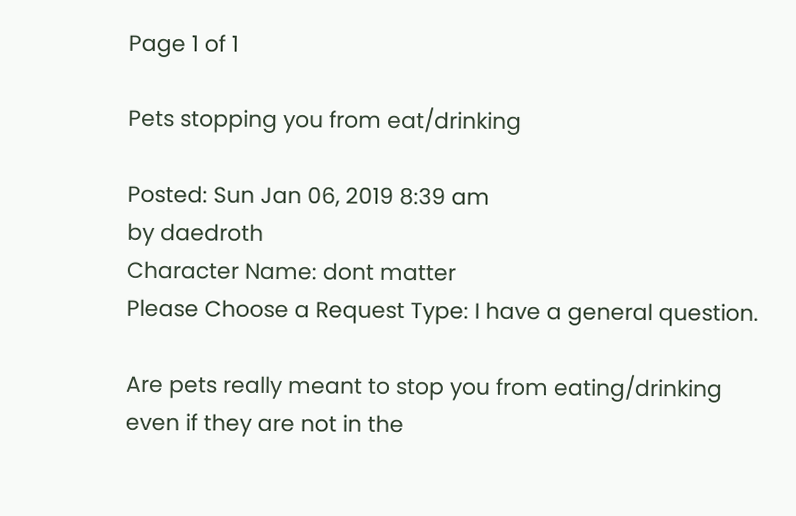Page 1 of 1

Pets stopping you from eat/drinking

Posted: Sun Jan 06, 2019 8:39 am
by daedroth
Character Name: dont matter
Please Choose a Request Type: I have a general question.

Are pets really meant to stop you from eating/drinking even if they are not in the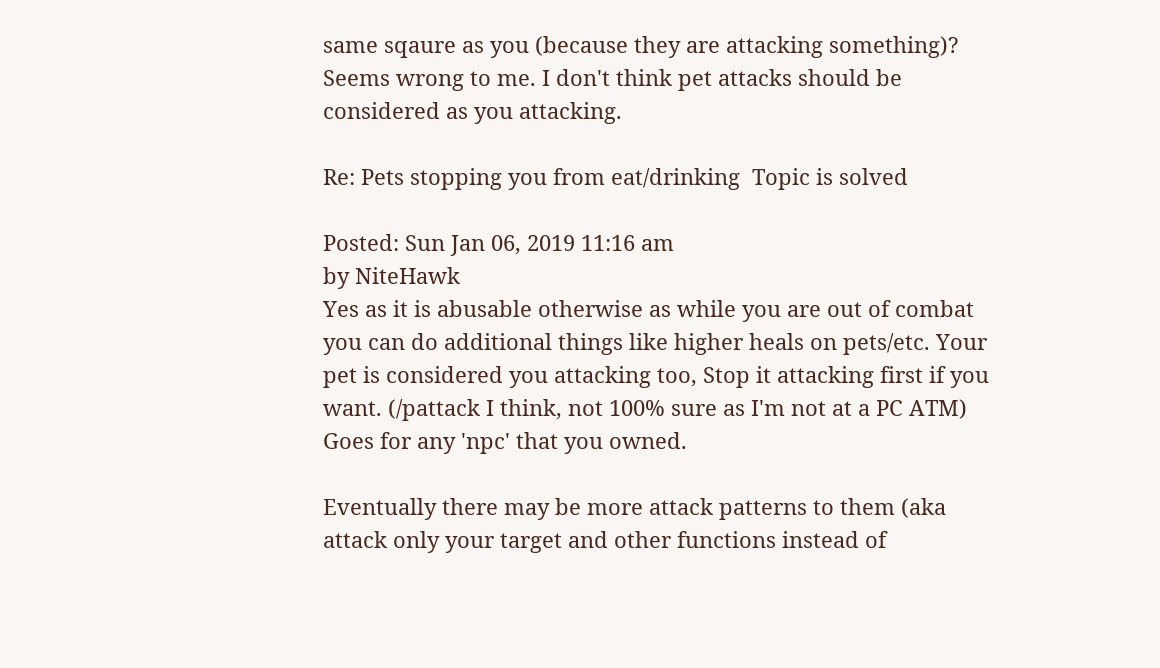same sqaure as you (because they are attacking something)?
Seems wrong to me. I don't think pet attacks should be considered as you attacking.

Re: Pets stopping you from eat/drinking  Topic is solved

Posted: Sun Jan 06, 2019 11:16 am
by NiteHawk
Yes as it is abusable otherwise as while you are out of combat you can do additional things like higher heals on pets/etc. Your pet is considered you attacking too, Stop it attacking first if you want. (/pattack I think, not 100% sure as I'm not at a PC ATM) Goes for any 'npc' that you owned.

Eventually there may be more attack patterns to them (aka attack only your target and other functions instead of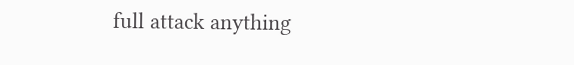full attack anything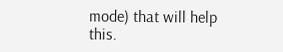mode) that will help this.